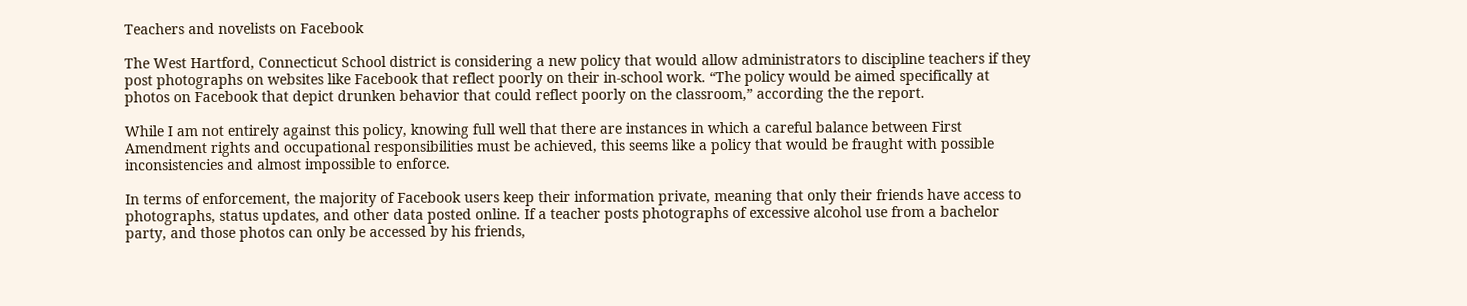Teachers and novelists on Facebook

The West Hartford, Connecticut School district is considering a new policy that would allow administrators to discipline teachers if they post photographs on websites like Facebook that reflect poorly on their in-school work. “The policy would be aimed specifically at photos on Facebook that depict drunken behavior that could reflect poorly on the classroom,” according the the report.

While I am not entirely against this policy, knowing full well that there are instances in which a careful balance between First Amendment rights and occupational responsibilities must be achieved, this seems like a policy that would be fraught with possible inconsistencies and almost impossible to enforce.

In terms of enforcement, the majority of Facebook users keep their information private, meaning that only their friends have access to photographs, status updates, and other data posted online. If a teacher posts photographs of excessive alcohol use from a bachelor party, and those photos can only be accessed by his friends,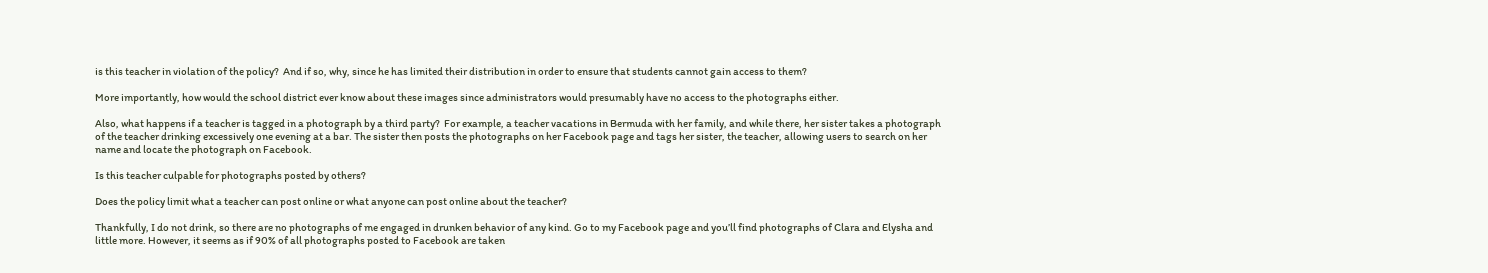is this teacher in violation of the policy?  And if so, why, since he has limited their distribution in order to ensure that students cannot gain access to them?

More importantly, how would the school district ever know about these images since administrators would presumably have no access to the photographs either.

Also, what happens if a teacher is tagged in a photograph by a third party?  For example, a teacher vacations in Bermuda with her family, and while there, her sister takes a photograph of the teacher drinking excessively one evening at a bar. The sister then posts the photographs on her Facebook page and tags her sister, the teacher, allowing users to search on her name and locate the photograph on Facebook.

Is this teacher culpable for photographs posted by others?

Does the policy limit what a teacher can post online or what anyone can post online about the teacher?

Thankfully, I do not drink, so there are no photographs of me engaged in drunken behavior of any kind. Go to my Facebook page and you’ll find photographs of Clara and Elysha and little more. However, it seems as if 90% of all photographs posted to Facebook are taken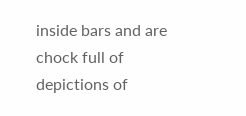inside bars and are chock full of depictions of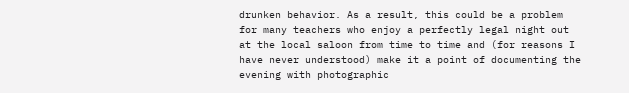drunken behavior. As a result, this could be a problem for many teachers who enjoy a perfectly legal night out at the local saloon from time to time and (for reasons I have never understood) make it a point of documenting the evening with photographic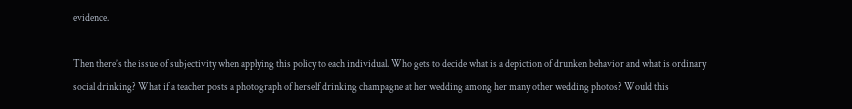evidence.

Then there’s the issue of subjectivity when applying this policy to each individual. Who gets to decide what is a depiction of drunken behavior and what is ordinary social drinking? What if a teacher posts a photograph of herself drinking champagne at her wedding among her many other wedding photos? Would this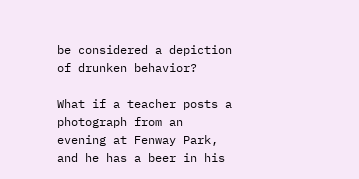be considered a depiction of drunken behavior?

What if a teacher posts a photograph from an evening at Fenway Park, and he has a beer in his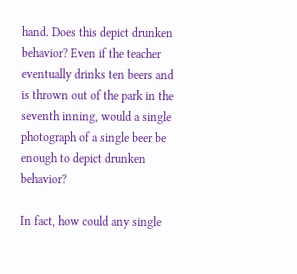hand. Does this depict drunken behavior? Even if the teacher eventually drinks ten beers and is thrown out of the park in the seventh inning, would a single photograph of a single beer be enough to depict drunken behavior?

In fact, how could any single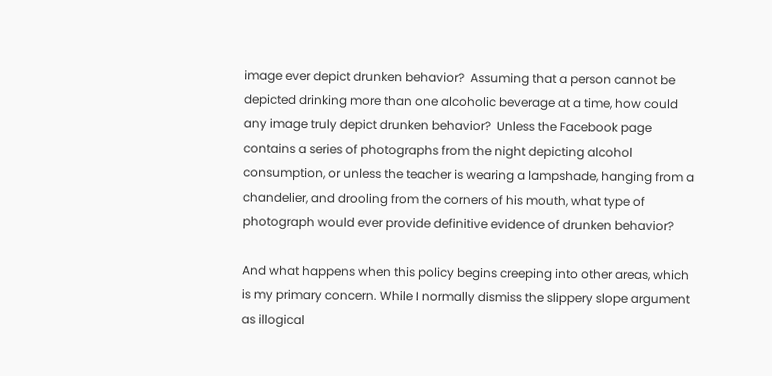image ever depict drunken behavior?  Assuming that a person cannot be depicted drinking more than one alcoholic beverage at a time, how could any image truly depict drunken behavior?  Unless the Facebook page contains a series of photographs from the night depicting alcohol consumption, or unless the teacher is wearing a lampshade, hanging from a chandelier, and drooling from the corners of his mouth, what type of photograph would ever provide definitive evidence of drunken behavior?

And what happens when this policy begins creeping into other areas, which is my primary concern. While I normally dismiss the slippery slope argument as illogical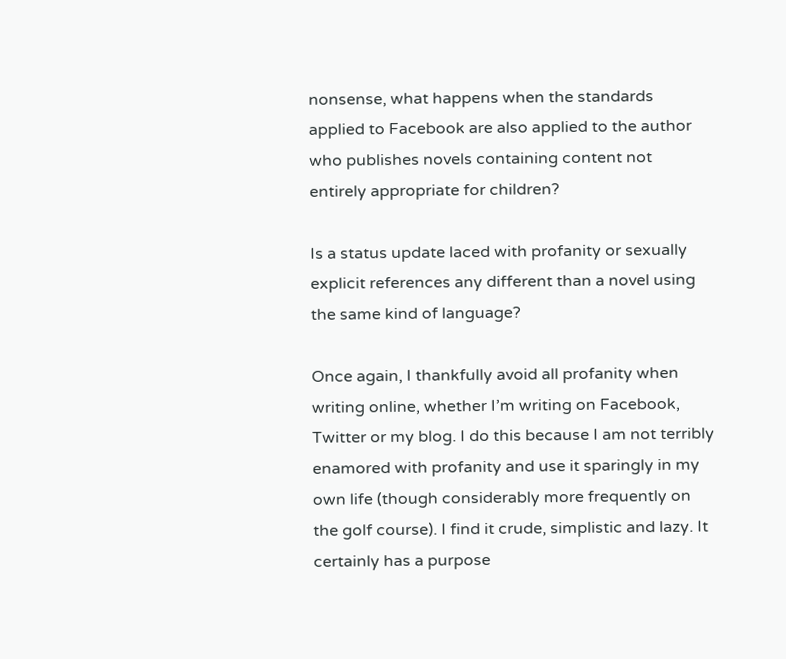nonsense, what happens when the standards applied to Facebook are also applied to the author who publishes novels containing content not entirely appropriate for children?

Is a status update laced with profanity or sexually explicit references any different than a novel using the same kind of language?

Once again, I thankfully avoid all profanity when writing online, whether I’m writing on Facebook, Twitter or my blog. I do this because I am not terribly enamored with profanity and use it sparingly in my own life (though considerably more frequently on the golf course). I find it crude, simplistic and lazy. It certainly has a purpose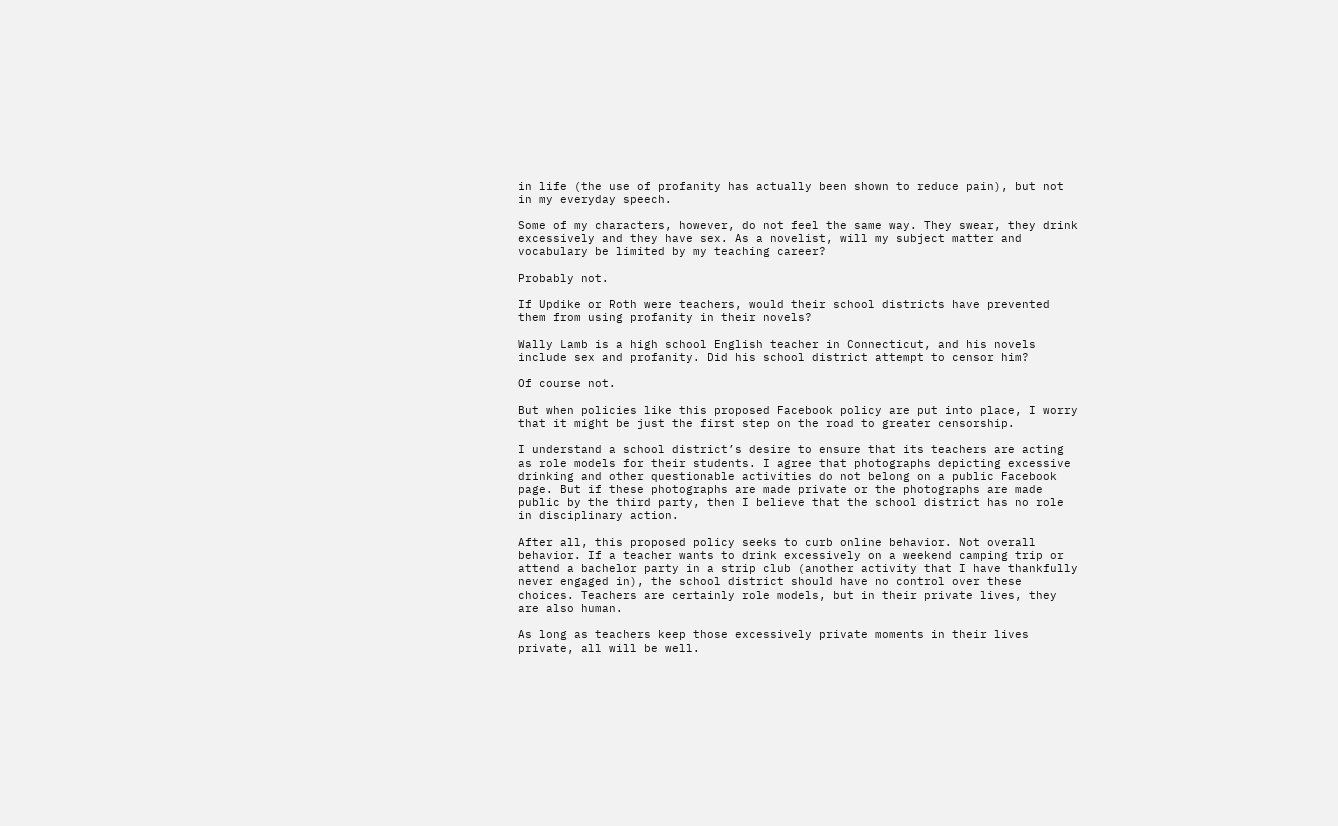in life (the use of profanity has actually been shown to reduce pain), but not in my everyday speech.

Some of my characters, however, do not feel the same way. They swear, they drink excessively and they have sex. As a novelist, will my subject matter and vocabulary be limited by my teaching career?

Probably not.

If Updike or Roth were teachers, would their school districts have prevented them from using profanity in their novels?

Wally Lamb is a high school English teacher in Connecticut, and his novels include sex and profanity. Did his school district attempt to censor him?

Of course not.

But when policies like this proposed Facebook policy are put into place, I worry that it might be just the first step on the road to greater censorship.

I understand a school district’s desire to ensure that its teachers are acting as role models for their students. I agree that photographs depicting excessive drinking and other questionable activities do not belong on a public Facebook page. But if these photographs are made private or the photographs are made public by the third party, then I believe that the school district has no role in disciplinary action.

After all, this proposed policy seeks to curb online behavior. Not overall behavior. If a teacher wants to drink excessively on a weekend camping trip or attend a bachelor party in a strip club (another activity that I have thankfully never engaged in), the school district should have no control over these choices. Teachers are certainly role models, but in their private lives, they are also human.

As long as teachers keep those excessively private moments in their lives private, all will be well.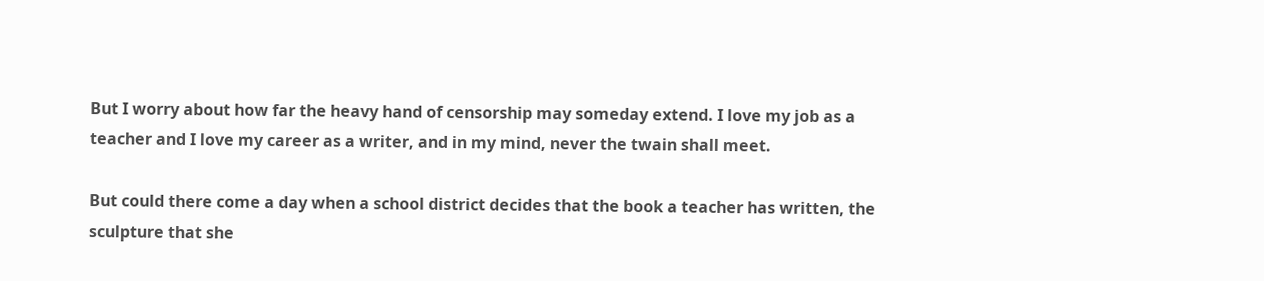But I worry about how far the heavy hand of censorship may someday extend. I love my job as a teacher and I love my career as a writer, and in my mind, never the twain shall meet.

But could there come a day when a school district decides that the book a teacher has written, the sculpture that she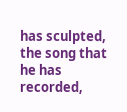has sculpted, the song that he has recorded,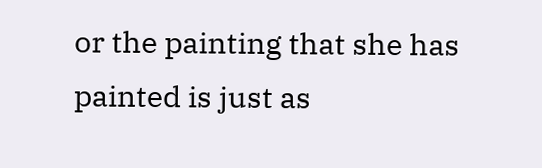or the painting that she has painted is just as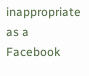inappropriate as a Facebook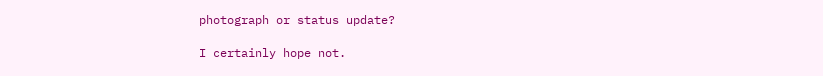photograph or status update?

I certainly hope not.